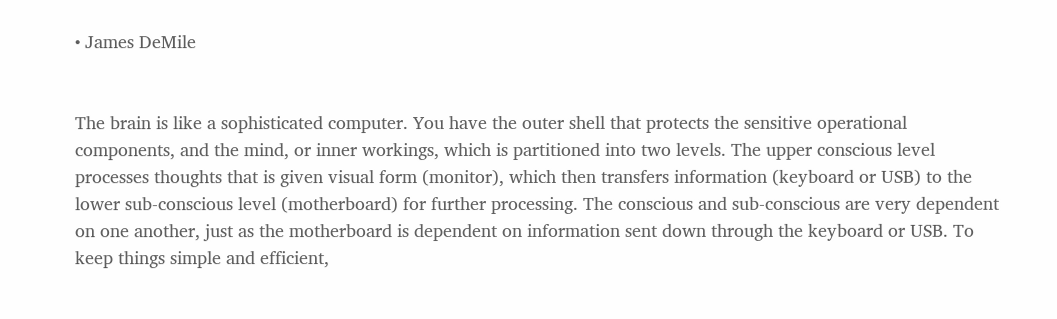• James DeMile


The brain is like a sophisticated computer. You have the outer shell that protects the sensitive operational components, and the mind, or inner workings, which is partitioned into two levels. The upper conscious level processes thoughts that is given visual form (monitor), which then transfers information (keyboard or USB) to the lower sub-conscious level (motherboard) for further processing. The conscious and sub-conscious are very dependent on one another, just as the motherboard is dependent on information sent down through the keyboard or USB. To keep things simple and efficient,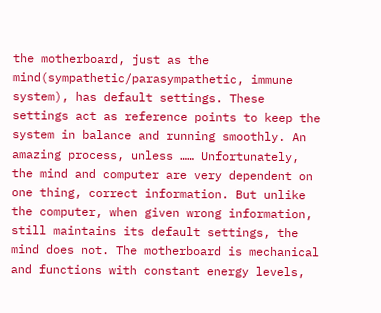the motherboard, just as the mind(sympathetic/parasympathetic, immune system), has default settings. These settings act as reference points to keep the system in balance and running smoothly. An amazing process, unless …… Unfortunately, the mind and computer are very dependent on one thing, correct information. But unlike the computer, when given wrong information, still maintains its default settings, the mind does not. The motherboard is mechanical and functions with constant energy levels,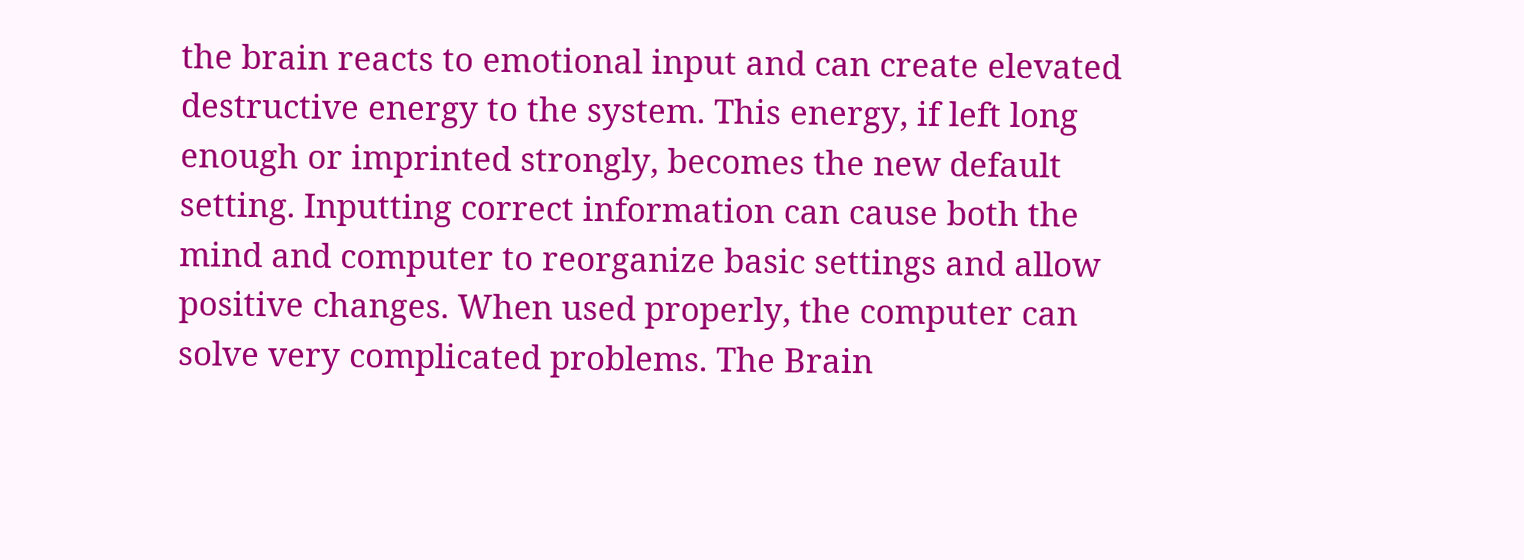the brain reacts to emotional input and can create elevated destructive energy to the system. This energy, if left long enough or imprinted strongly, becomes the new default setting. Inputting correct information can cause both the mind and computer to reorganize basic settings and allow positive changes. When used properly, the computer can solve very complicated problems. The Brain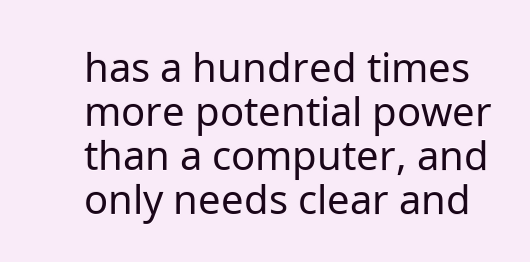has a hundred times more potential power than a computer, and only needs clear and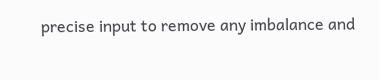precise input to remove any imbalance and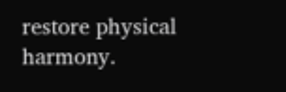restore physical harmony.